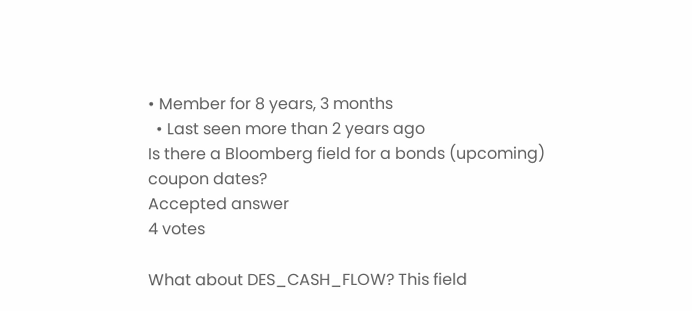• Member for 8 years, 3 months
  • Last seen more than 2 years ago
Is there a Bloomberg field for a bonds (upcoming) coupon dates?
Accepted answer
4 votes

What about DES_CASH_FLOW? This field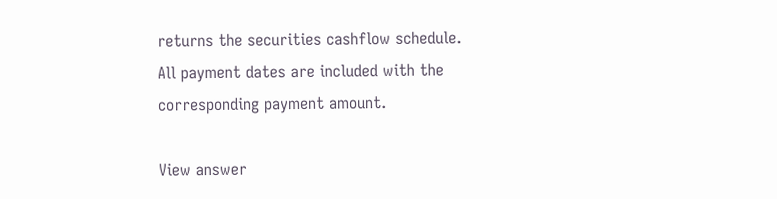returns the securities cashflow schedule. All payment dates are included with the corresponding payment amount.

View answer